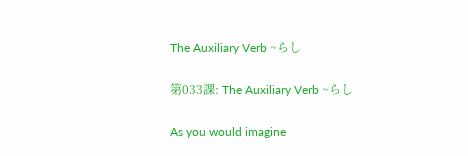The Auxiliary Verb ~らし

第033課: The Auxiliary Verb ~らし

As you would imagine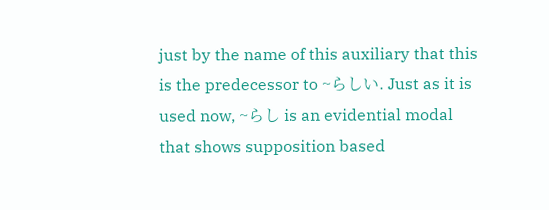just by the name of this auxiliary that this is the predecessor to ~らしい. Just as it is used now, ~らし is an evidential modal that shows supposition based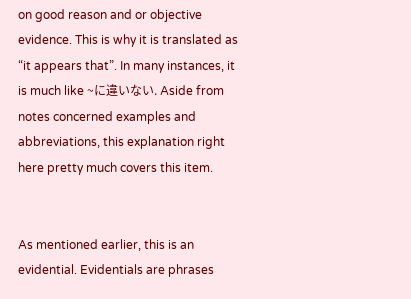on good reason and or objective evidence. This is why it is translated as “it appears that”. In many instances, it is much like ~に違いない. Aside from notes concerned examples and abbreviations, this explanation right here pretty much covers this item.


As mentioned earlier, this is an evidential. Evidentials are phrases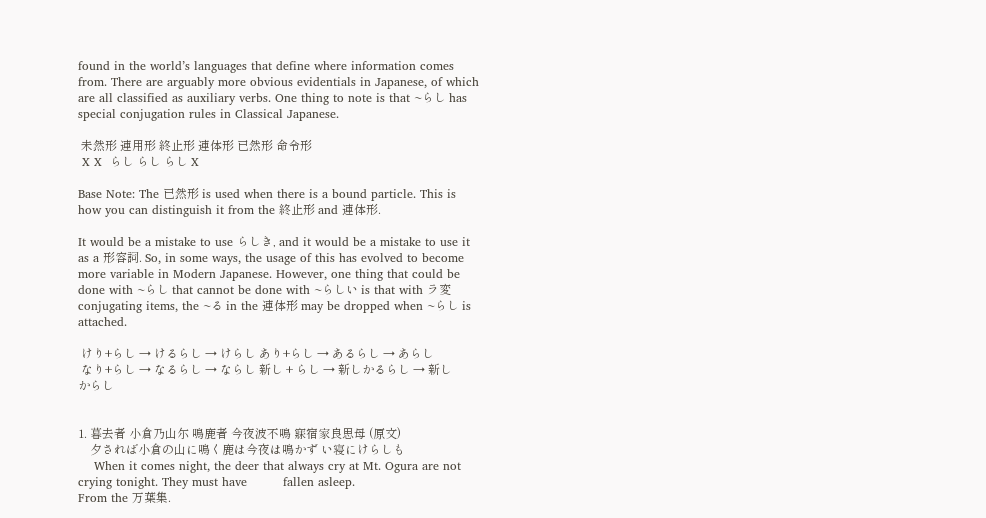found in the world’s languages that define where information comes from. There are arguably more obvious evidentials in Japanese, of which are all classified as auxiliary verbs. One thing to note is that ~らし has special conjugation rules in Classical Japanese.

 未然形 連用形 終止形 連体形 已然形 命令形
 X X  らし らし らし X

Base Note: The 已然形 is used when there is a bound particle. This is how you can distinguish it from the 終止形 and 連体形.

It would be a mistake to use らしき, and it would be a mistake to use it as a 形容詞. So, in some ways, the usage of this has evolved to become more variable in Modern Japanese. However, one thing that could be done with ~らし that cannot be done with ~らしい is that with ラ変 conjugating items, the ~る in the 連体形 may be dropped when ~らし is attached.

 けり+らし → けるらし → けらし あり+らし → あるらし → あらし
 なり+らし → なるらし → ならし 新し + らし → 新しかるらし → 新しからし


1. 暮去者 小倉乃山尓 鳴鹿者 今夜波不鳴 寐宿家良思母 (原文)
    夕されば小倉の山に鳴く鹿は今夜は鳴かず い寝にけらしも
    When it comes night, the deer that always cry at Mt. Ogura are not crying tonight. They must have         fallen asleep.
From the 万葉集.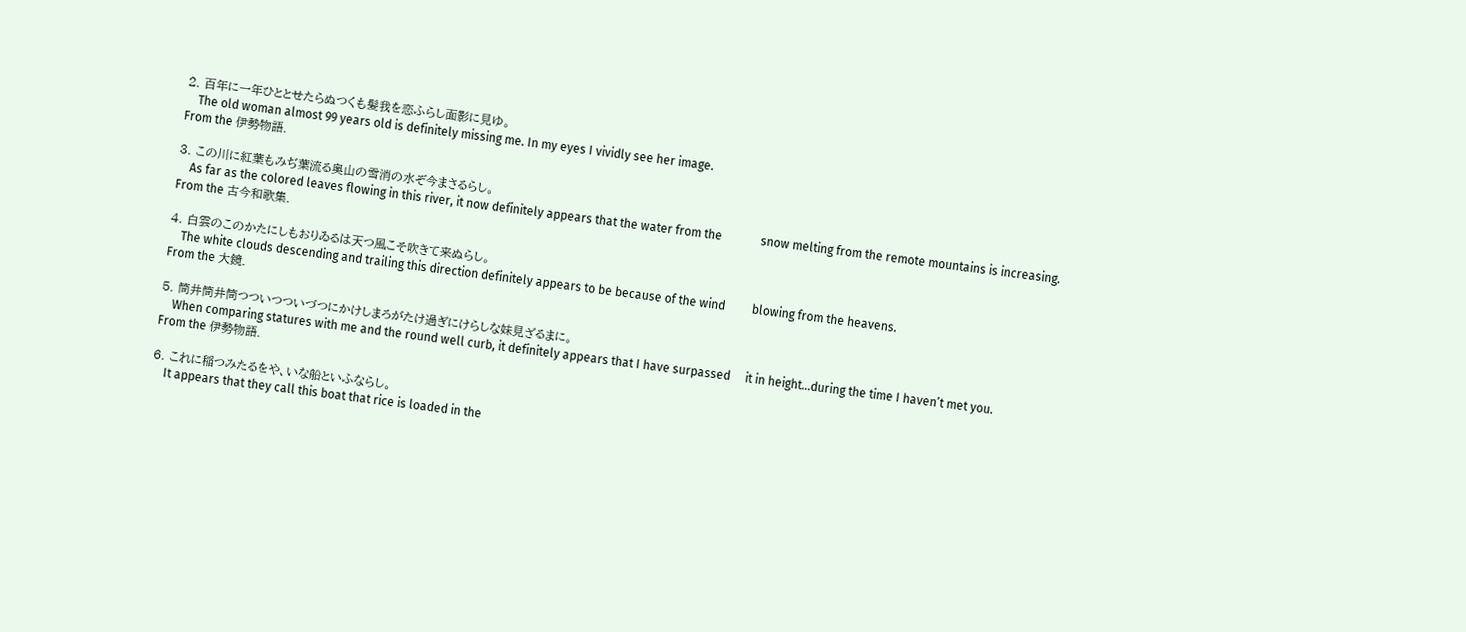2. 百年に一年ひととせたらぬつくも髪我を恋ふらし面影に見ゆ。
    The old woman almost 99 years old is definitely missing me. In my eyes I vividly see her image.
From the 伊勢物語.

3. この川に紅葉もみぢ葉流る奥山の雪消の水ぞ今まさるらし。
    As far as the colored leaves flowing in this river, it now definitely appears that the water from the             snow melting from the remote mountains is increasing.
From the 古今和歌集.

4. 白雲のこのかたにしもおりゐるは天つ風こそ吹きて来ぬらし。
    The white clouds descending and trailing this direction definitely appears to be because of the wind         blowing from the heavens.
From the 大鏡.

5. 筒井筒井筒つついつついづつにかけしまろがたけ過ぎにけらしな妹見ざるまに。
    When comparing statures with me and the round well curb, it definitely appears that I have surpassed     it in height…during the time I haven’t met you.
From the 伊勢物語.

6. これに稲つみたるをや、いな船といふならし。
    It appears that they call this boat that rice is loaded in the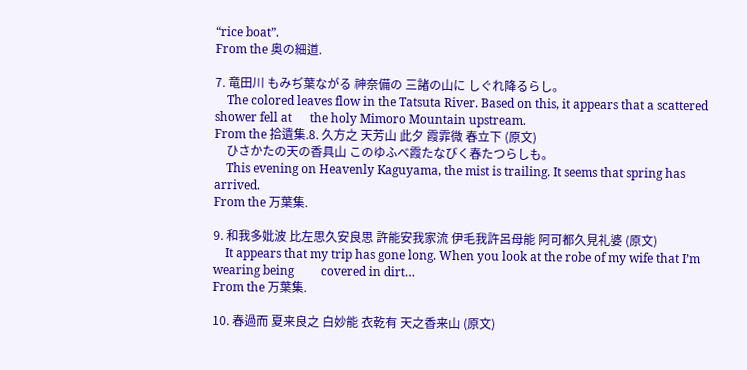“rice boat”.
From the 奥の細道.

7. 竜田川 もみぢ葉ながる 神奈備の 三諸の山に しぐれ降るらし。
    The colored leaves flow in the Tatsuta River. Based on this, it appears that a scattered shower fell at      the holy Mimoro Mountain upstream.
From the 拾遺集.8. 久方之 天芳山 此夕 霞霏微 春立下 (原文)
    ひさかたの天の香具山 このゆふべ霞たなびく春たつらしも。
    This evening on Heavenly Kaguyama, the mist is trailing. It seems that spring has arrived.
From the 万葉集.

9. 和我多妣波 比左思久安良思 許能安我家流 伊毛我許呂母能 阿可都久見礼婆 (原文)
    It appears that my trip has gone long. When you look at the robe of my wife that I’m wearing being         covered in dirt…
From the 万葉集.

10. 春過而 夏来良之 白妙能 衣乾有 天之香来山 (原文)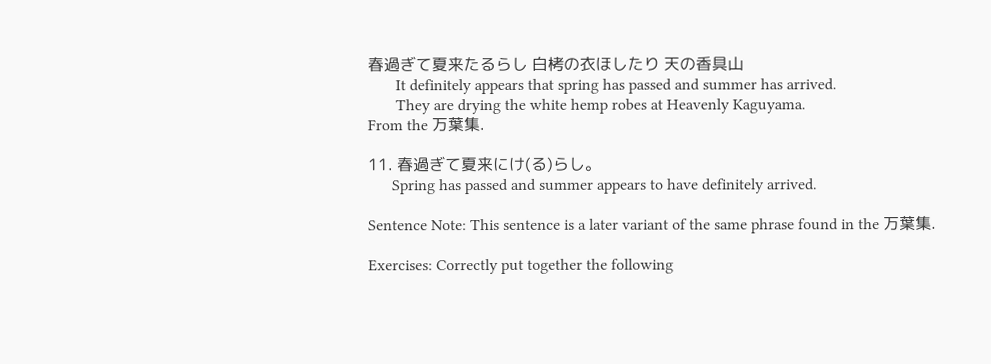春過ぎて夏来たるらし 白栲の衣ほしたり 天の香具山
       It definitely appears that spring has passed and summer has arrived.
       They are drying the white hemp robes at Heavenly Kaguyama.
From the 万葉集.

11. 春過ぎて夏来にけ(る)らし。
      Spring has passed and summer appears to have definitely arrived.

Sentence Note: This sentence is a later variant of the same phrase found in the 万葉集.

Exercises: Correctly put together the following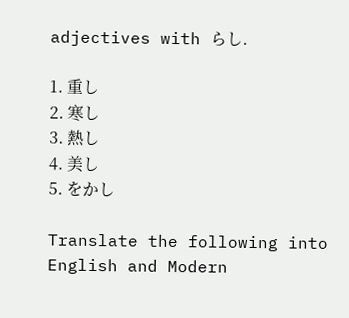adjectives with らし.

1. 重し
2. 寒し
3. 熱し
4. 美し
5. をかし

Translate the following into English and Modern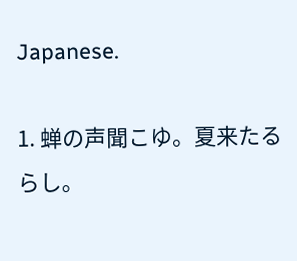Japanese.

1. 蝉の声聞こゆ。夏来たるらし。